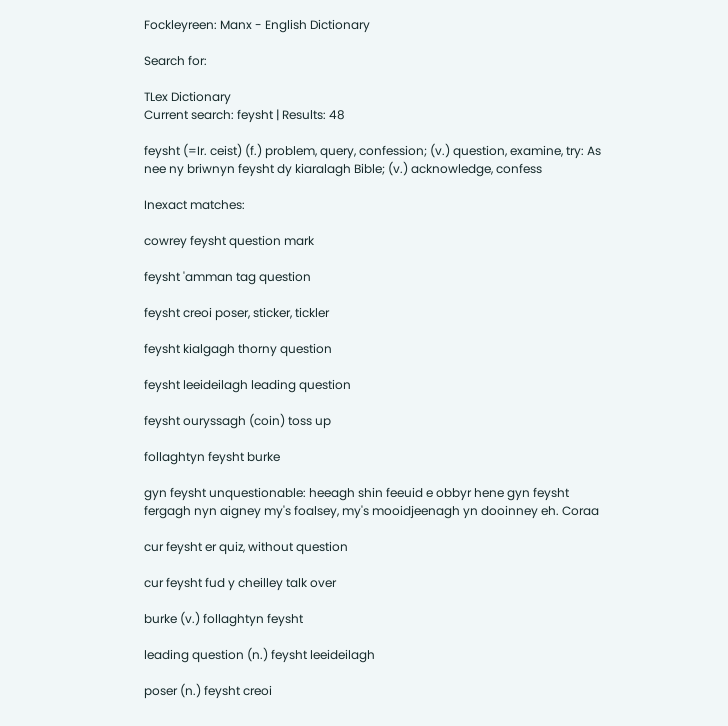Fockleyreen: Manx - English Dictionary

Search for:

TLex Dictionary
Current search: feysht | Results: 48

feysht (=Ir. ceist) (f.) problem, query, confession; (v.) question, examine, try: As nee ny briwnyn feysht dy kiaralagh Bible; (v.) acknowledge, confess

Inexact matches:

cowrey feysht question mark

feysht 'amman tag question

feysht creoi poser, sticker, tickler

feysht kialgagh thorny question

feysht leeideilagh leading question

feysht ouryssagh (coin) toss up

follaghtyn feysht burke

gyn feysht unquestionable: heeagh shin feeuid e obbyr hene gyn feysht fergagh nyn aigney my's foalsey, my's mooidjeenagh yn dooinney eh. Coraa

cur feysht er quiz, without question

cur feysht fud y cheilley talk over

burke (v.) follaghtyn feysht

leading question (n.) feysht leeideilagh

poser (n.) feysht creoi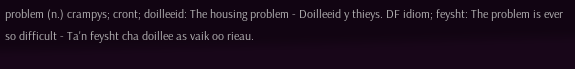problem (n.) crampys; cront; doilleeid: The housing problem - Doilleeid y thieys. DF idiom; feysht: The problem is ever so difficult - Ta'n feysht cha doillee as vaik oo rieau.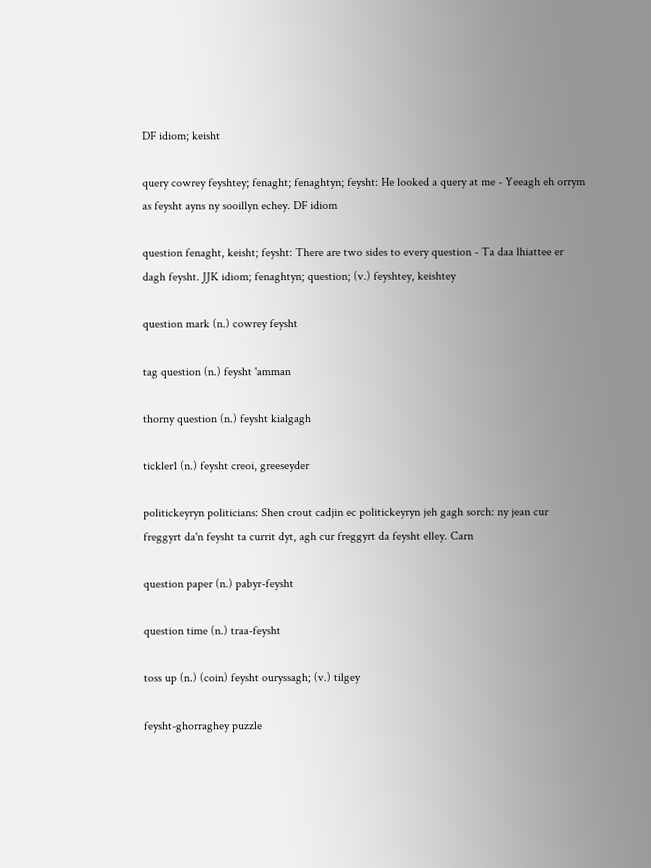DF idiom; keisht

query cowrey feyshtey; fenaght; fenaghtyn; feysht: He looked a query at me - Yeeagh eh orrym as feysht ayns ny sooillyn echey. DF idiom

question fenaght, keisht; feysht: There are two sides to every question - Ta daa lhiattee er dagh feysht. JJK idiom; fenaghtyn; question; (v.) feyshtey, keishtey

question mark (n.) cowrey feysht

tag question (n.) feysht 'amman

thorny question (n.) feysht kialgagh

tickler1 (n.) feysht creoi, greeseyder

politickeyryn politicians: Shen crout cadjin ec politickeyryn jeh gagh sorch: ny jean cur freggyrt da'n feysht ta currit dyt, agh cur freggyrt da feysht elley. Carn

question paper (n.) pabyr-feysht

question time (n.) traa-feysht

toss up (n.) (coin) feysht ouryssagh; (v.) tilgey

feysht-ghorraghey puzzle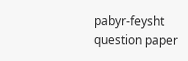pabyr-feysht question paper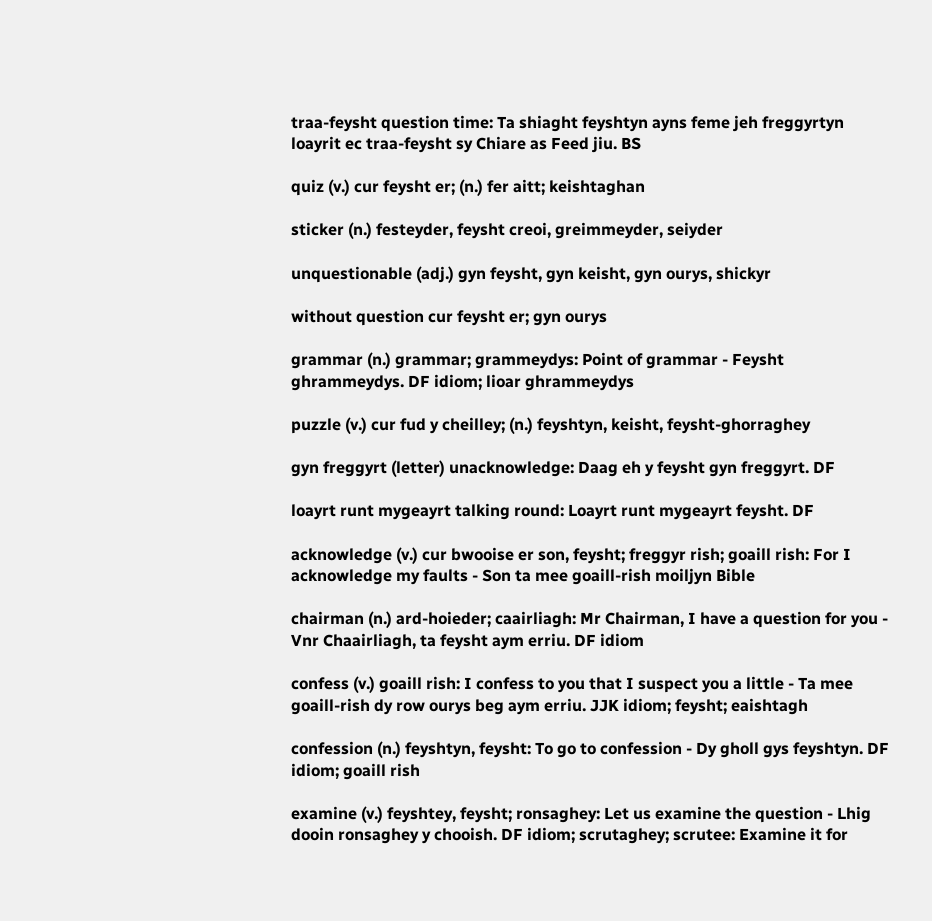traa-feysht question time: Ta shiaght feyshtyn ayns feme jeh freggyrtyn loayrit ec traa-feysht sy Chiare as Feed jiu. BS

quiz (v.) cur feysht er; (n.) fer aitt; keishtaghan

sticker (n.) festeyder, feysht creoi, greimmeyder, seiyder

unquestionable (adj.) gyn feysht, gyn keisht, gyn ourys, shickyr

without question cur feysht er; gyn ourys

grammar (n.) grammar; grammeydys: Point of grammar - Feysht ghrammeydys. DF idiom; lioar ghrammeydys

puzzle (v.) cur fud y cheilley; (n.) feyshtyn, keisht, feysht-ghorraghey

gyn freggyrt (letter) unacknowledge: Daag eh y feysht gyn freggyrt. DF

loayrt runt mygeayrt talking round: Loayrt runt mygeayrt feysht. DF

acknowledge (v.) cur bwooise er son, feysht; freggyr rish; goaill rish: For I acknowledge my faults - Son ta mee goaill-rish moiljyn Bible

chairman (n.) ard-hoieder; caairliagh: Mr Chairman, I have a question for you - Vnr Chaairliagh, ta feysht aym erriu. DF idiom

confess (v.) goaill rish: I confess to you that I suspect you a little - Ta mee goaill-rish dy row ourys beg aym erriu. JJK idiom; feysht; eaishtagh

confession (n.) feyshtyn, feysht: To go to confession - Dy gholl gys feyshtyn. DF idiom; goaill rish

examine (v.) feyshtey, feysht; ronsaghey: Let us examine the question - Lhig dooin ronsaghey y chooish. DF idiom; scrutaghey; scrutee: Examine it for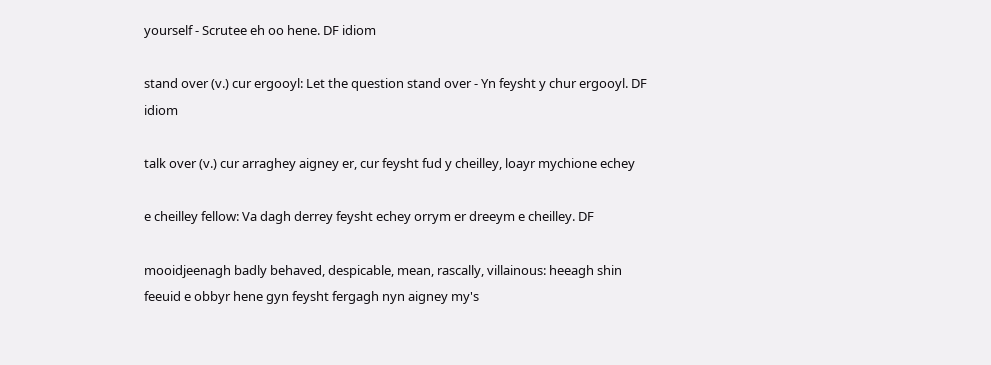yourself - Scrutee eh oo hene. DF idiom

stand over (v.) cur ergooyl: Let the question stand over - Yn feysht y chur ergooyl. DF idiom

talk over (v.) cur arraghey aigney er, cur feysht fud y cheilley, loayr mychione echey

e cheilley fellow: Va dagh derrey feysht echey orrym er dreeym e cheilley. DF

mooidjeenagh badly behaved, despicable, mean, rascally, villainous: heeagh shin feeuid e obbyr hene gyn feysht fergagh nyn aigney my's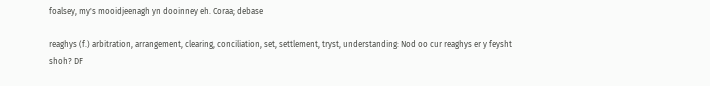foalsey, my's mooidjeenagh yn dooinney eh. Coraa; debase

reaghys (f.) arbitration, arrangement, clearing, conciliation, set, settlement, tryst, understanding: Nod oo cur reaghys er y feysht shoh? DF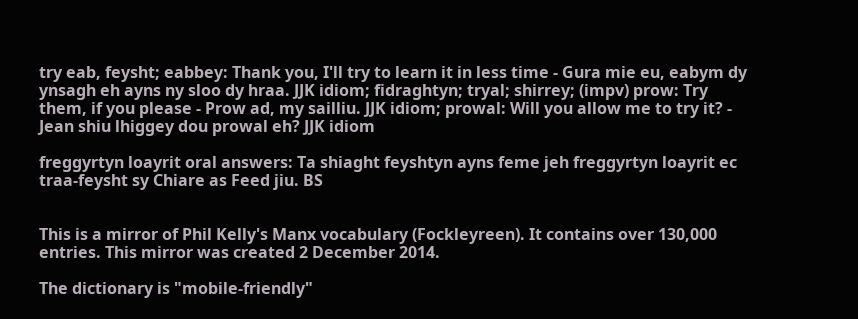try eab, feysht; eabbey: Thank you, I'll try to learn it in less time - Gura mie eu, eabym dy ynsagh eh ayns ny sloo dy hraa. JJK idiom; fidraghtyn; tryal; shirrey; (impv) prow: Try them, if you please - Prow ad, my sailliu. JJK idiom; prowal: Will you allow me to try it? - Jean shiu lhiggey dou prowal eh? JJK idiom

freggyrtyn loayrit oral answers: Ta shiaght feyshtyn ayns feme jeh freggyrtyn loayrit ec traa-feysht sy Chiare as Feed jiu. BS


This is a mirror of Phil Kelly's Manx vocabulary (Fockleyreen). It contains over 130,000 entries. This mirror was created 2 December 2014.

The dictionary is "mobile-friendly"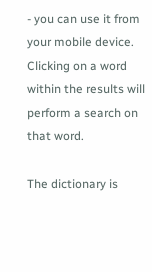- you can use it from your mobile device. Clicking on a word within the results will perform a search on that word.

The dictionary is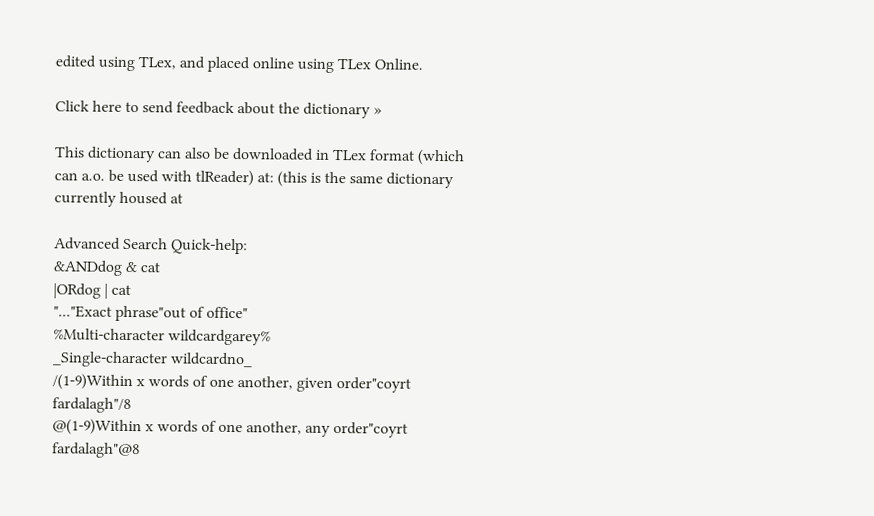edited using TLex, and placed online using TLex Online.

Click here to send feedback about the dictionary »

This dictionary can also be downloaded in TLex format (which can a.o. be used with tlReader) at: (this is the same dictionary currently housed at

Advanced Search Quick-help:
&ANDdog & cat
|ORdog | cat
"..."Exact phrase"out of office"
%Multi-character wildcardgarey%
_Single-character wildcardno_
/(1-9)Within x words of one another, given order"coyrt fardalagh"/8
@(1-9)Within x words of one another, any order"coyrt fardalagh"@8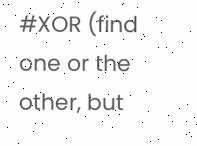#XOR (find one or the other, but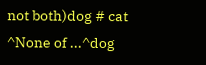not both)dog # cat
^None of ...^dog